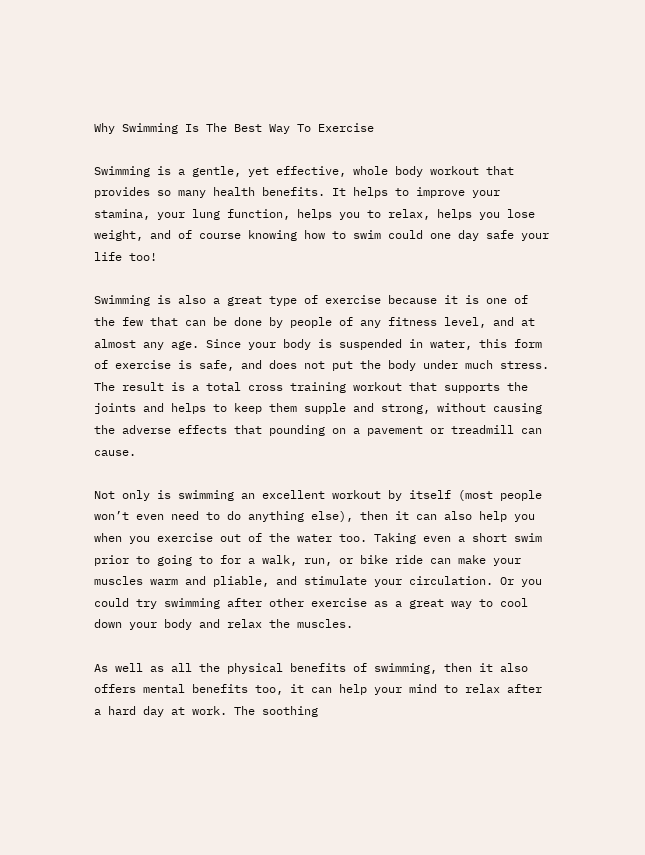Why Swimming Is The Best Way To Exercise

Swimming is a gentle, yet effective, whole body workout that provides so many health benefits. It helps to improve your stamina, your lung function, helps you to relax, helps you lose weight, and of course knowing how to swim could one day safe your life too!

Swimming is also a great type of exercise because it is one of the few that can be done by people of any fitness level, and at almost any age. Since your body is suspended in water, this form of exercise is safe, and does not put the body under much stress. The result is a total cross training workout that supports the joints and helps to keep them supple and strong, without causing the adverse effects that pounding on a pavement or treadmill can cause.

Not only is swimming an excellent workout by itself (most people won’t even need to do anything else), then it can also help you when you exercise out of the water too. Taking even a short swim prior to going to for a walk, run, or bike ride can make your muscles warm and pliable, and stimulate your circulation. Or you could try swimming after other exercise as a great way to cool down your body and relax the muscles.

As well as all the physical benefits of swimming, then it also offers mental benefits too, it can help your mind to relax after a hard day at work. The soothing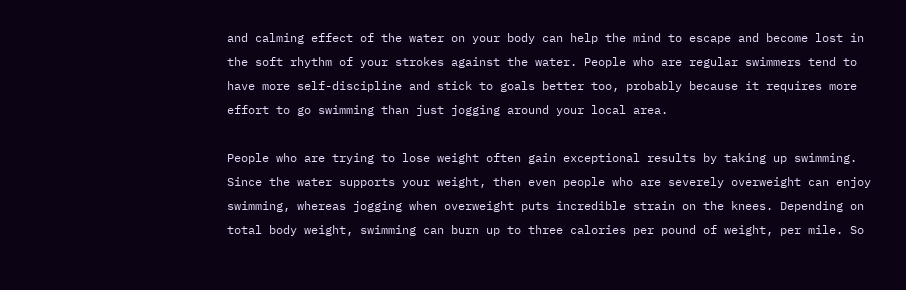and calming effect of the water on your body can help the mind to escape and become lost in the soft rhythm of your strokes against the water. People who are regular swimmers tend to have more self-discipline and stick to goals better too, probably because it requires more effort to go swimming than just jogging around your local area.

People who are trying to lose weight often gain exceptional results by taking up swimming. Since the water supports your weight, then even people who are severely overweight can enjoy swimming, whereas jogging when overweight puts incredible strain on the knees. Depending on total body weight, swimming can burn up to three calories per pound of weight, per mile. So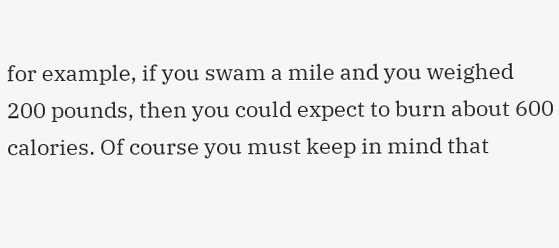for example, if you swam a mile and you weighed 200 pounds, then you could expect to burn about 600 calories. Of course you must keep in mind that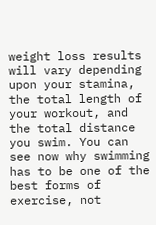weight loss results will vary depending upon your stamina, the total length of your workout, and the total distance you swim. You can see now why swimming has to be one of the best forms of exercise, not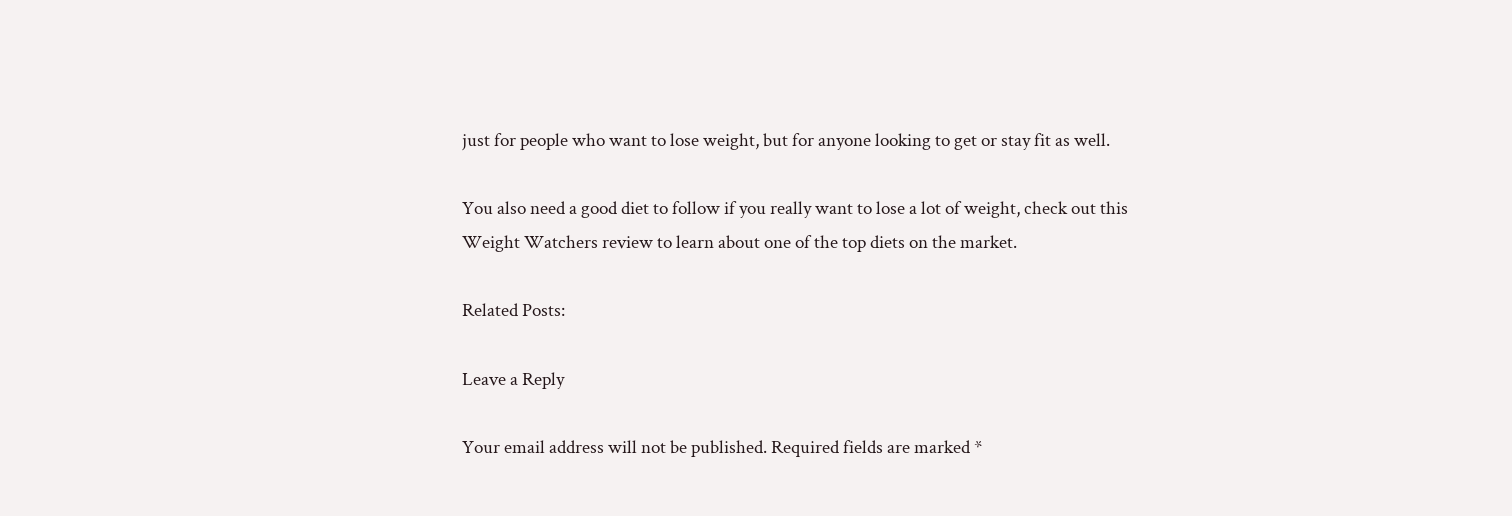just for people who want to lose weight, but for anyone looking to get or stay fit as well.

You also need a good diet to follow if you really want to lose a lot of weight, check out this Weight Watchers review to learn about one of the top diets on the market.

Related Posts:

Leave a Reply

Your email address will not be published. Required fields are marked *